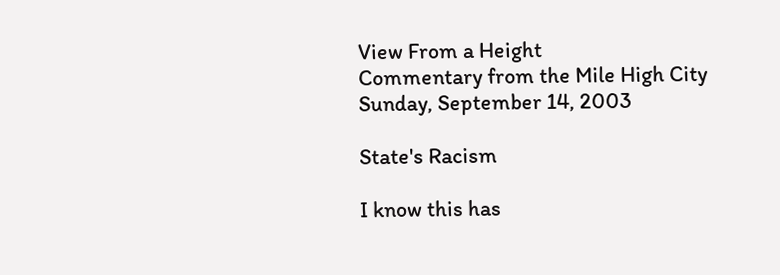View From a Height
Commentary from the Mile High City
Sunday, September 14, 2003

State's Racism

I know this has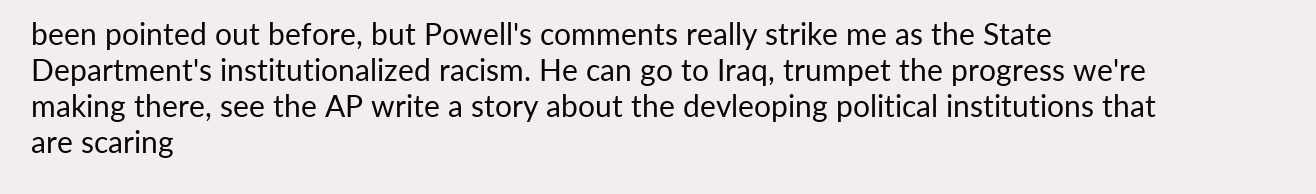been pointed out before, but Powell's comments really strike me as the State Department's institutionalized racism. He can go to Iraq, trumpet the progress we're making there, see the AP write a story about the devleoping political institutions that are scaring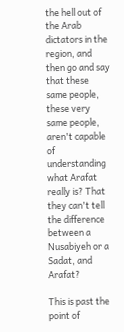the hell out of the Arab dictators in the region, and then go and say that these same people, these very same people, aren't capable of understanding what Arafat really is? That they can't tell the difference between a Nusabiyeh or a Sadat, and Arafat?

This is past the point of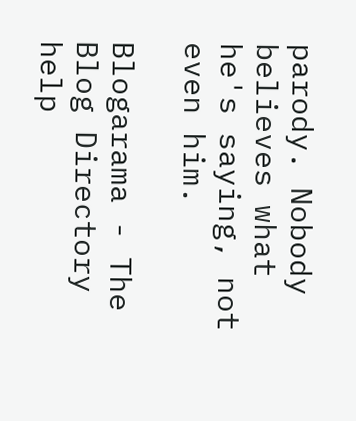parody. Nobody believes what he's saying, not even him.

Blogarama - The Blog Directory
help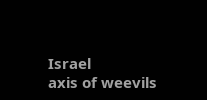Israel
axis of weevils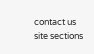contact us
site sections